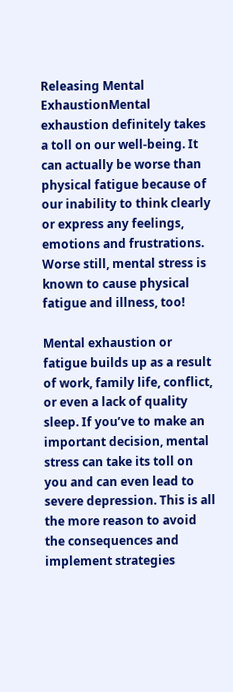Releasing Mental ExhaustionMental exhaustion definitely takes a toll on our well-being. It can actually be worse than physical fatigue because of our inability to think clearly or express any feelings, emotions and frustrations. Worse still, mental stress is known to cause physical fatigue and illness, too!

Mental exhaustion or fatigue builds up as a result of work, family life, conflict, or even a lack of quality sleep. If you’ve to make an important decision, mental stress can take its toll on you and can even lead to severe depression. This is all the more reason to avoid the consequences and implement strategies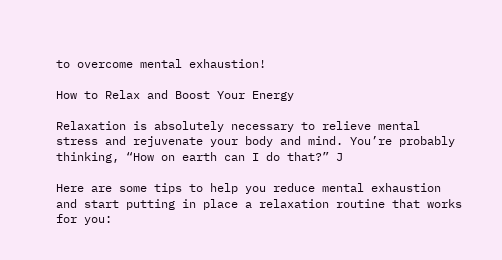to overcome mental exhaustion!

How to Relax and Boost Your Energy

Relaxation is absolutely necessary to relieve mental stress and rejuvenate your body and mind. You’re probably thinking, “How on earth can I do that?” J

Here are some tips to help you reduce mental exhaustion and start putting in place a relaxation routine that works for you: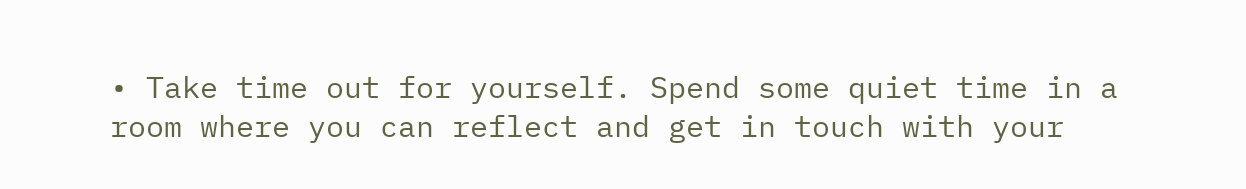• Take time out for yourself. Spend some quiet time in a room where you can reflect and get in touch with your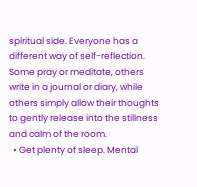spiritual side. Everyone has a different way of self-reflection. Some pray or meditate, others write in a journal or diary, while others simply allow their thoughts to gently release into the stillness and calm of the room.
  • Get plenty of sleep. Mental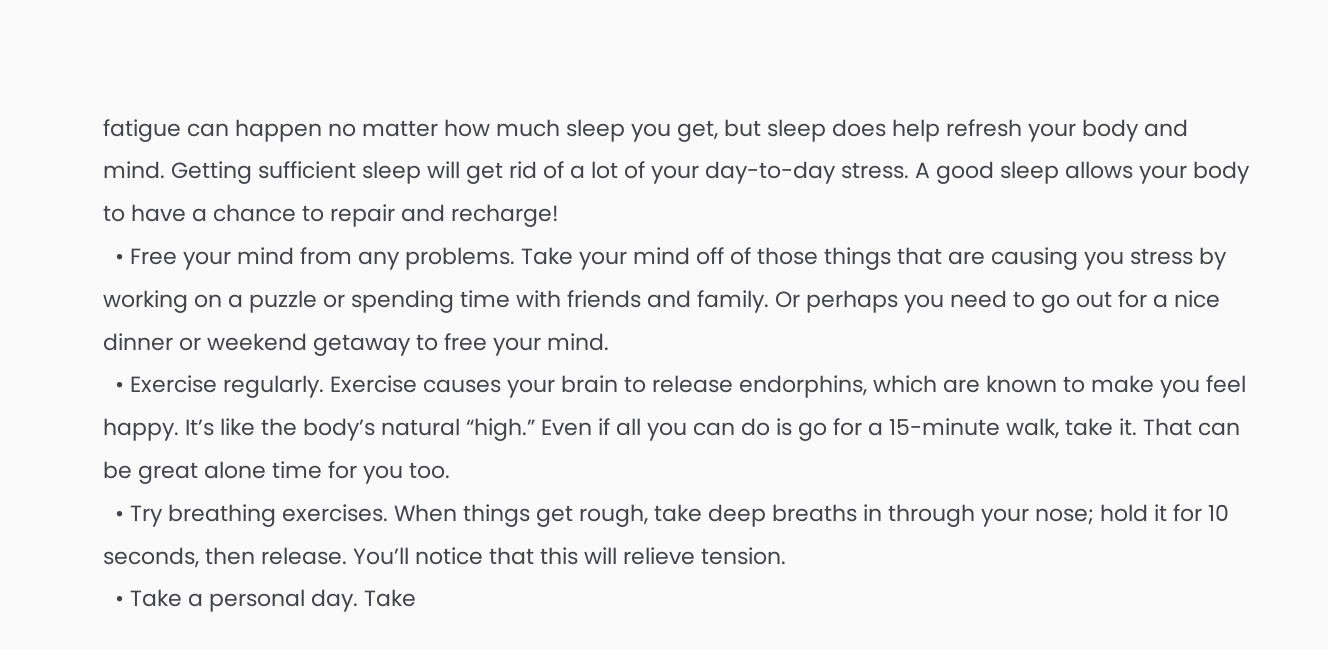fatigue can happen no matter how much sleep you get, but sleep does help refresh your body and mind. Getting sufficient sleep will get rid of a lot of your day-to-day stress. A good sleep allows your body to have a chance to repair and recharge!
  • Free your mind from any problems. Take your mind off of those things that are causing you stress by working on a puzzle or spending time with friends and family. Or perhaps you need to go out for a nice dinner or weekend getaway to free your mind.
  • Exercise regularly. Exercise causes your brain to release endorphins, which are known to make you feel happy. It’s like the body’s natural “high.” Even if all you can do is go for a 15-minute walk, take it. That can be great alone time for you too.
  • Try breathing exercises. When things get rough, take deep breaths in through your nose; hold it for 10 seconds, then release. You’ll notice that this will relieve tension.
  • Take a personal day. Take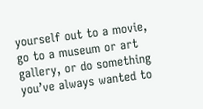yourself out to a movie, go to a museum or art gallery, or do something you’ve always wanted to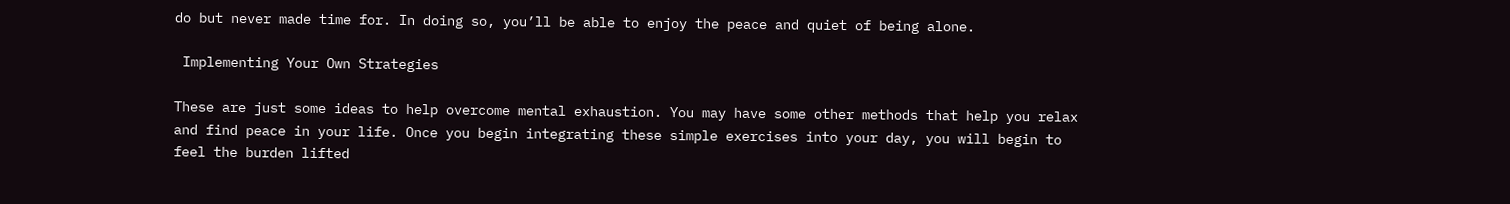do but never made time for. In doing so, you’ll be able to enjoy the peace and quiet of being alone.

 Implementing Your Own Strategies

These are just some ideas to help overcome mental exhaustion. You may have some other methods that help you relax and find peace in your life. Once you begin integrating these simple exercises into your day, you will begin to feel the burden lifted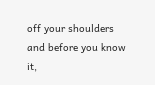off your shoulders and before you know it,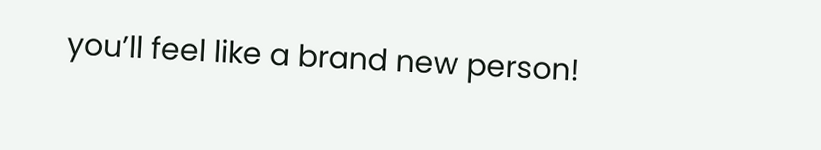you’ll feel like a brand new person!